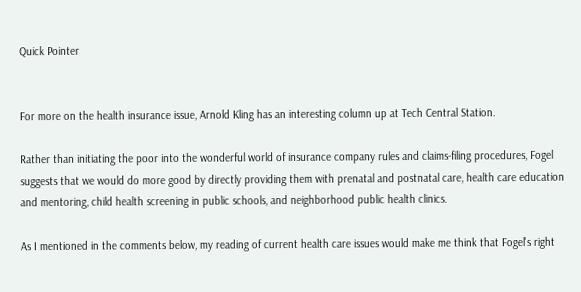Quick Pointer


For more on the health insurance issue, Arnold Kling has an interesting column up at Tech Central Station.

Rather than initiating the poor into the wonderful world of insurance company rules and claims-filing procedures, Fogel suggests that we would do more good by directly providing them with prenatal and postnatal care, health care education and mentoring, child health screening in public schools, and neighborhood public health clinics.

As I mentioned in the comments below, my reading of current health care issues would make me think that Fogel's right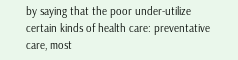by saying that the poor under-utilize certain kinds of health care: preventative care, most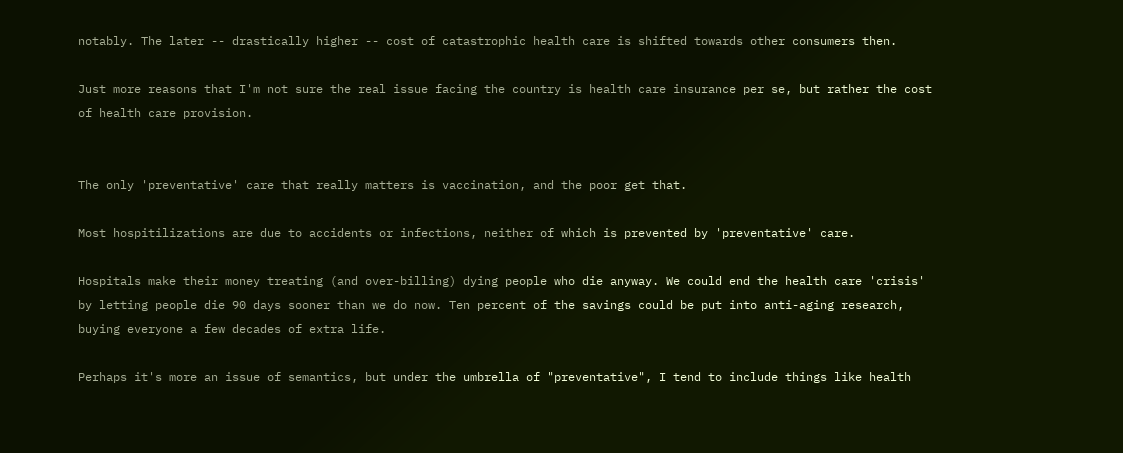notably. The later -- drastically higher -- cost of catastrophic health care is shifted towards other consumers then.

Just more reasons that I'm not sure the real issue facing the country is health care insurance per se, but rather the cost of health care provision.


The only 'preventative' care that really matters is vaccination, and the poor get that.

Most hospitilizations are due to accidents or infections, neither of which is prevented by 'preventative' care.

Hospitals make their money treating (and over-billing) dying people who die anyway. We could end the health care 'crisis' by letting people die 90 days sooner than we do now. Ten percent of the savings could be put into anti-aging research, buying everyone a few decades of extra life.

Perhaps it's more an issue of semantics, but under the umbrella of "preventative", I tend to include things like health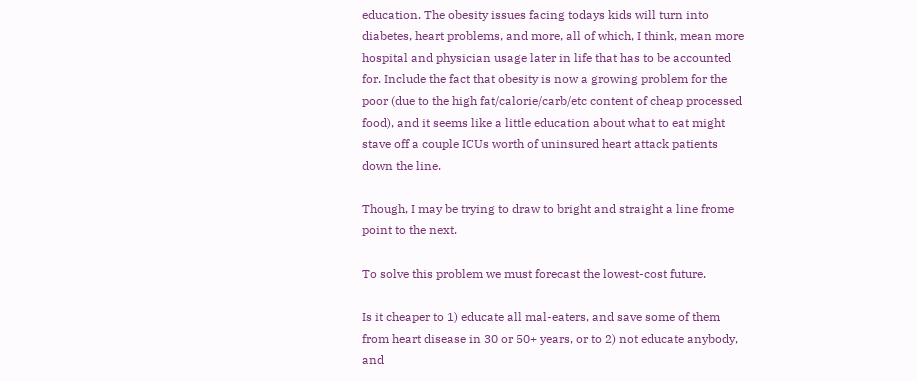education. The obesity issues facing todays kids will turn into diabetes, heart problems, and more, all of which, I think, mean more hospital and physician usage later in life that has to be accounted for. Include the fact that obesity is now a growing problem for the poor (due to the high fat/calorie/carb/etc content of cheap processed food), and it seems like a little education about what to eat might stave off a couple ICUs worth of uninsured heart attack patients down the line.

Though, I may be trying to draw to bright and straight a line frome point to the next.

To solve this problem we must forecast the lowest-cost future.

Is it cheaper to 1) educate all mal-eaters, and save some of them from heart disease in 30 or 50+ years, or to 2) not educate anybody, and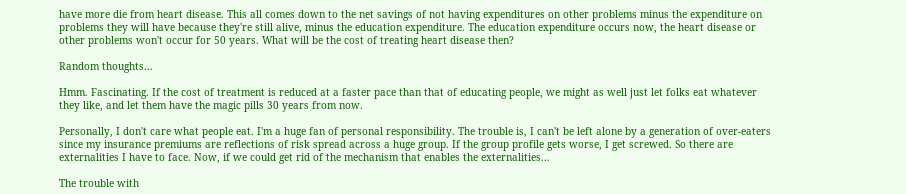have more die from heart disease. This all comes down to the net savings of not having expenditures on other problems minus the expenditure on problems they will have because they're still alive, minus the education expenditure. The education expenditure occurs now, the heart disease or other problems won't occur for 50 years. What will be the cost of treating heart disease then?

Random thoughts...

Hmm. Fascinating. If the cost of treatment is reduced at a faster pace than that of educating people, we might as well just let folks eat whatever they like, and let them have the magic pills 30 years from now.

Personally, I don't care what people eat. I'm a huge fan of personal responsibility. The trouble is, I can't be left alone by a generation of over-eaters since my insurance premiums are reflections of risk spread across a huge group. If the group profile gets worse, I get screwed. So there are externalities I have to face. Now, if we could get rid of the mechanism that enables the externalities...

The trouble with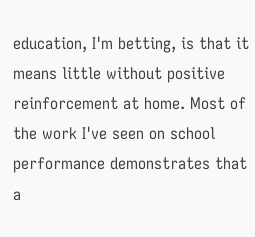education, I'm betting, is that it means little without positive reinforcement at home. Most of the work I've seen on school performance demonstrates that a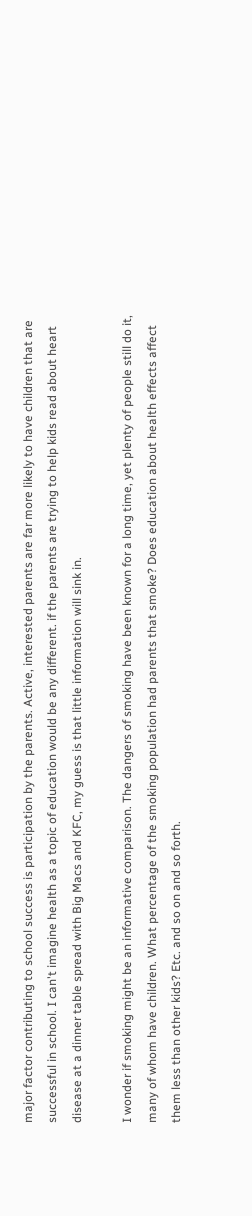major factor contributing to school success is participation by the parents. Active, interested parents are far more likely to have children that are successful in school. I can't imagine health as a topic of education would be any different. if the parents are trying to help kids read about heart disease at a dinner table spread with Big Macs and KFC, my guess is that little information will sink in.

I wonder if smoking might be an informative comparison. The dangers of smoking have been known for a long time, yet plenty of people still do it, many of whom have children. What percentage of the smoking population had parents that smoke? Does education about health effects affect them less than other kids? Etc. and so on and so forth.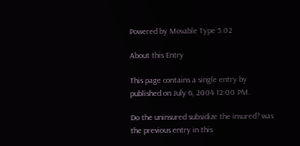Powered by Movable Type 5.02

About this Entry

This page contains a single entry by published on July 6, 2004 12:00 PM.

Do the uninsured subsidize the insured? was the previous entry in this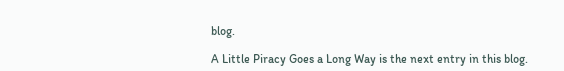blog.

A Little Piracy Goes a Long Way is the next entry in this blog.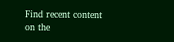Find recent content on the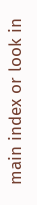main index or look in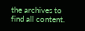the archives to find all content.